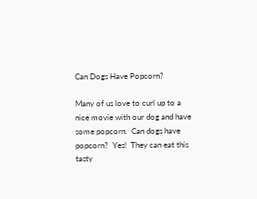Can Dogs Have Popcorn?

Many of us love to curl up to a nice movie with our dog and have some popcorn.  Can dogs have popcorn?  Yes!  They can eat this tasty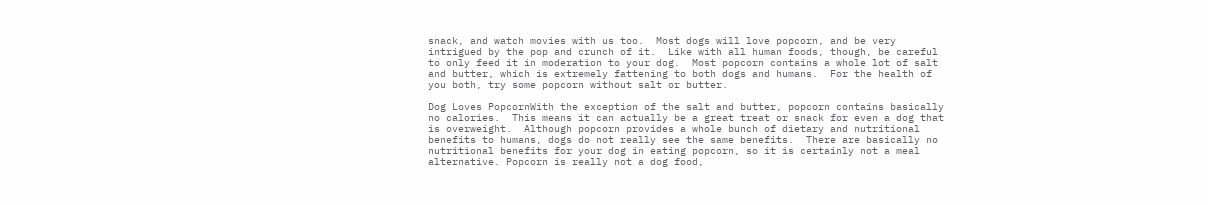snack, and watch movies with us too.  Most dogs will love popcorn, and be very intrigued by the pop and crunch of it.  Like with all human foods, though, be careful to only feed it in moderation to your dog.  Most popcorn contains a whole lot of salt and butter, which is extremely fattening to both dogs and humans.  For the health of you both, try some popcorn without salt or butter.

Dog Loves PopcornWith the exception of the salt and butter, popcorn contains basically no calories.  This means it can actually be a great treat or snack for even a dog that is overweight.  Although popcorn provides a whole bunch of dietary and nutritional benefits to humans, dogs do not really see the same benefits.  There are basically no nutritional benefits for your dog in eating popcorn, so it is certainly not a meal alternative. Popcorn is really not a dog food,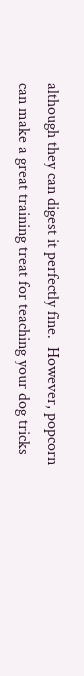although they can digest it perfectly fine.  However, popcorn can make a great training treat for teaching your dog tricks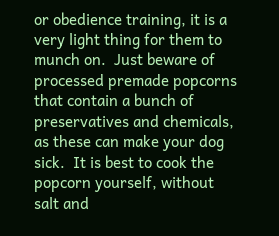or obedience training, it is a very light thing for them to munch on.  Just beware of processed premade popcorns that contain a bunch of preservatives and chemicals, as these can make your dog sick.  It is best to cook the popcorn yourself, without salt and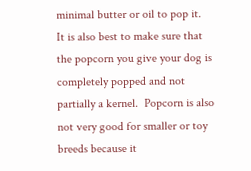minimal butter or oil to pop it.  It is also best to make sure that the popcorn you give your dog is completely popped and not partially a kernel.  Popcorn is also not very good for smaller or toy breeds because it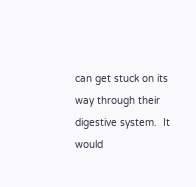can get stuck on its way through their digestive system.  It would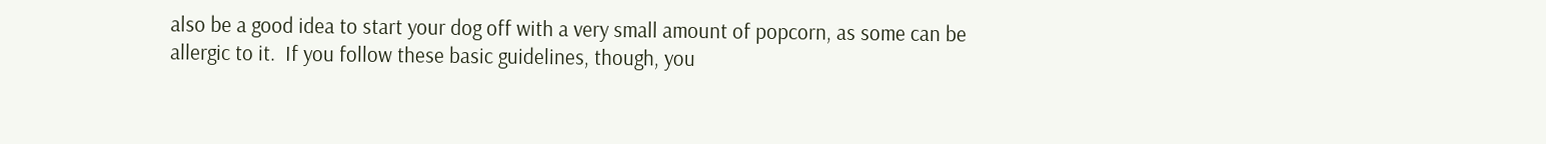also be a good idea to start your dog off with a very small amount of popcorn, as some can be allergic to it.  If you follow these basic guidelines, though, you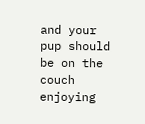and your pup should be on the couch enjoying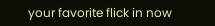your favorite flick in now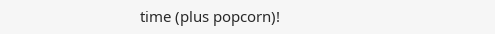time (plus popcorn)!